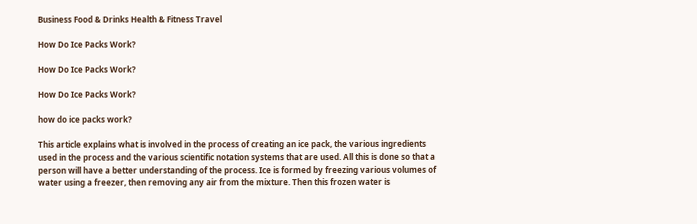Business Food & Drinks Health & Fitness Travel

How Do Ice Packs Work?

How Do Ice Packs Work?

How Do Ice Packs Work?

how do ice packs work?

This article explains what is involved in the process of creating an ice pack, the various ingredients used in the process and the various scientific notation systems that are used. All this is done so that a person will have a better understanding of the process. Ice is formed by freezing various volumes of water using a freezer, then removing any air from the mixture. Then this frozen water is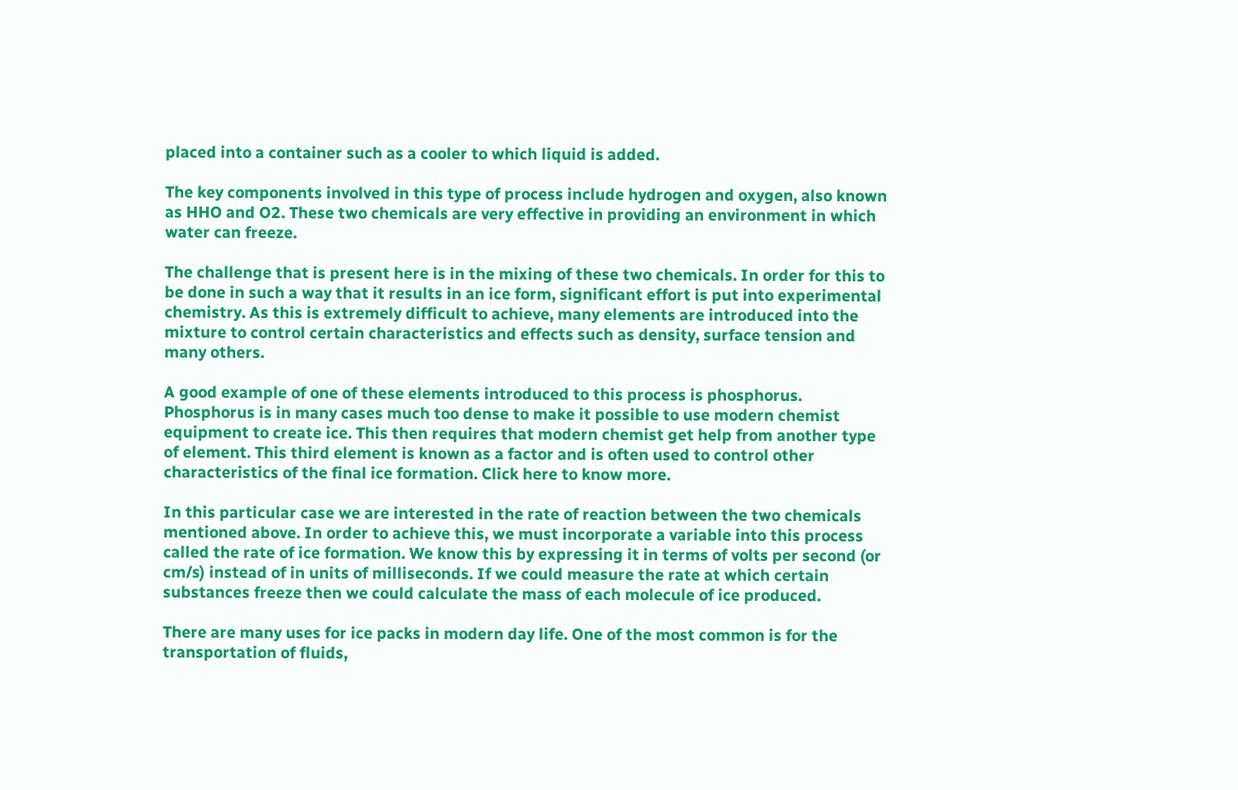placed into a container such as a cooler to which liquid is added.

The key components involved in this type of process include hydrogen and oxygen, also known as HHO and O2. These two chemicals are very effective in providing an environment in which water can freeze.

The challenge that is present here is in the mixing of these two chemicals. In order for this to be done in such a way that it results in an ice form, significant effort is put into experimental chemistry. As this is extremely difficult to achieve, many elements are introduced into the mixture to control certain characteristics and effects such as density, surface tension and many others.

A good example of one of these elements introduced to this process is phosphorus. Phosphorus is in many cases much too dense to make it possible to use modern chemist equipment to create ice. This then requires that modern chemist get help from another type of element. This third element is known as a factor and is often used to control other characteristics of the final ice formation. Click here to know more.

In this particular case we are interested in the rate of reaction between the two chemicals mentioned above. In order to achieve this, we must incorporate a variable into this process called the rate of ice formation. We know this by expressing it in terms of volts per second (or cm/s) instead of in units of milliseconds. If we could measure the rate at which certain substances freeze then we could calculate the mass of each molecule of ice produced.

There are many uses for ice packs in modern day life. One of the most common is for the transportation of fluids,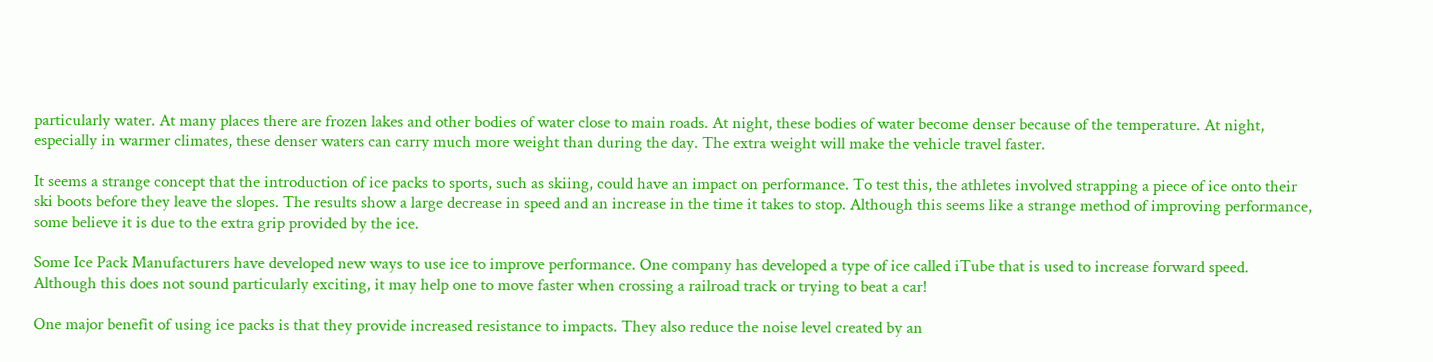particularly water. At many places there are frozen lakes and other bodies of water close to main roads. At night, these bodies of water become denser because of the temperature. At night, especially in warmer climates, these denser waters can carry much more weight than during the day. The extra weight will make the vehicle travel faster.

It seems a strange concept that the introduction of ice packs to sports, such as skiing, could have an impact on performance. To test this, the athletes involved strapping a piece of ice onto their ski boots before they leave the slopes. The results show a large decrease in speed and an increase in the time it takes to stop. Although this seems like a strange method of improving performance, some believe it is due to the extra grip provided by the ice.

Some Ice Pack Manufacturers have developed new ways to use ice to improve performance. One company has developed a type of ice called iTube that is used to increase forward speed. Although this does not sound particularly exciting, it may help one to move faster when crossing a railroad track or trying to beat a car!

One major benefit of using ice packs is that they provide increased resistance to impacts. They also reduce the noise level created by an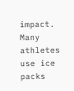impact. Many athletes use ice packs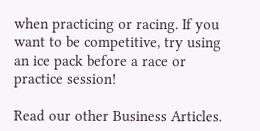when practicing or racing. If you want to be competitive, try using an ice pack before a race or practice session!

Read our other Business Articles.